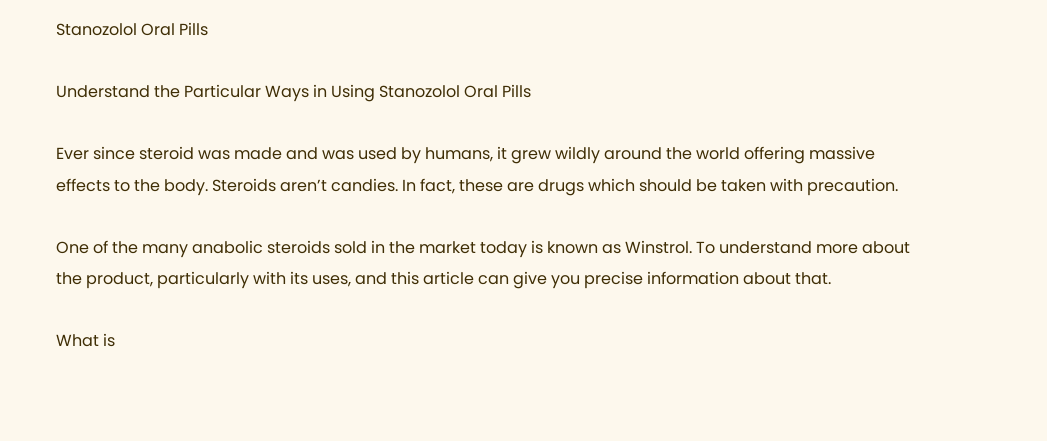Stanozolol Oral Pills

Understand the Particular Ways in Using Stanozolol Oral Pills

Ever since steroid was made and was used by humans, it grew wildly around the world offering massive effects to the body. Steroids aren’t candies. In fact, these are drugs which should be taken with precaution.

One of the many anabolic steroids sold in the market today is known as Winstrol. To understand more about the product, particularly with its uses, and this article can give you precise information about that.

What is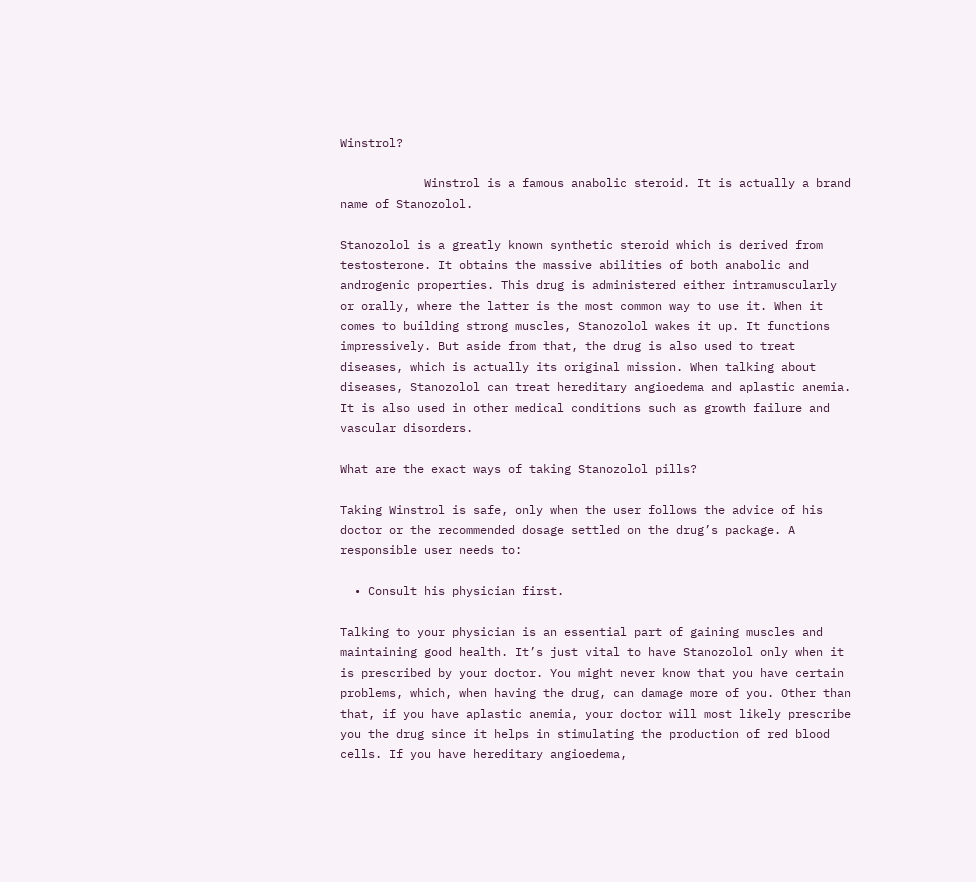Winstrol?

            Winstrol is a famous anabolic steroid. It is actually a brand name of Stanozolol.

Stanozolol is a greatly known synthetic steroid which is derived from testosterone. It obtains the massive abilities of both anabolic and androgenic properties. This drug is administered either intramuscularly or orally, where the latter is the most common way to use it. When it comes to building strong muscles, Stanozolol wakes it up. It functions impressively. But aside from that, the drug is also used to treat diseases, which is actually its original mission. When talking about diseases, Stanozolol can treat hereditary angioedema and aplastic anemia. It is also used in other medical conditions such as growth failure and vascular disorders.

What are the exact ways of taking Stanozolol pills?

Taking Winstrol is safe, only when the user follows the advice of his doctor or the recommended dosage settled on the drug’s package. A responsible user needs to:

  • Consult his physician first.

Talking to your physician is an essential part of gaining muscles and maintaining good health. It’s just vital to have Stanozolol only when it is prescribed by your doctor. You might never know that you have certain problems, which, when having the drug, can damage more of you. Other than that, if you have aplastic anemia, your doctor will most likely prescribe you the drug since it helps in stimulating the production of red blood cells. If you have hereditary angioedema,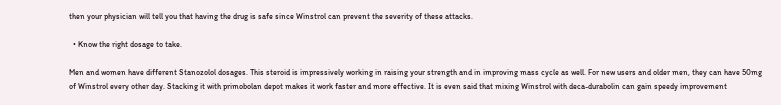then your physician will tell you that having the drug is safe since Winstrol can prevent the severity of these attacks.

  • Know the right dosage to take.

Men and women have different Stanozolol dosages. This steroid is impressively working in raising your strength and in improving mass cycle as well. For new users and older men, they can have 50mg of Winstrol every other day. Stacking it with primobolan depot makes it work faster and more effective. It is even said that mixing Winstrol with deca-durabolin can gain speedy improvement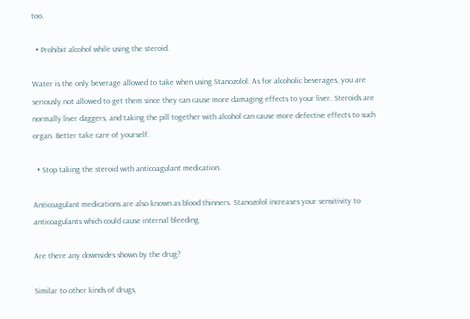too.

  • Prohibit alcohol while using the steroid.

Water is the only beverage allowed to take when using Stanozolol. As for alcoholic beverages, you are seriously not allowed to get them since they can cause more damaging effects to your liver. Steroids are normally liver daggers, and taking the pill together with alcohol can cause more defective effects to such organ. Better take care of yourself.

  • Stop taking the steroid with anticoagulant medication.

Anticoagulant medications are also known as blood thinners. Stanozolol increases your sensitivity to anticoagulants which could cause internal bleeding.

Are there any downsides shown by the drug?

Similar to other kinds of drugs,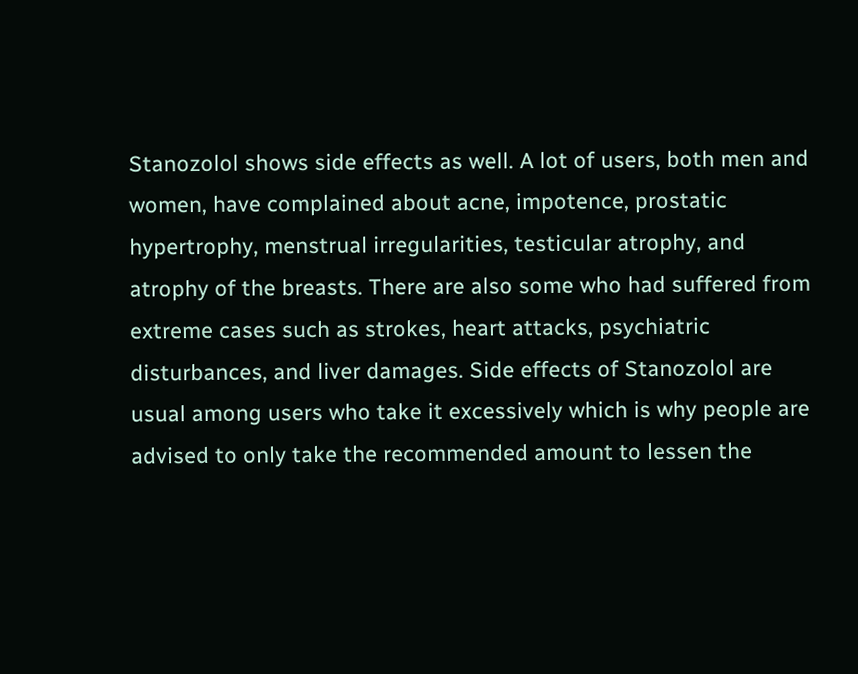Stanozolol shows side effects as well. A lot of users, both men and women, have complained about acne, impotence, prostatic hypertrophy, menstrual irregularities, testicular atrophy, and atrophy of the breasts. There are also some who had suffered from extreme cases such as strokes, heart attacks, psychiatric disturbances, and liver damages. Side effects of Stanozolol are usual among users who take it excessively which is why people are advised to only take the recommended amount to lessen the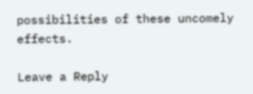possibilities of these uncomely effects.

Leave a Reply